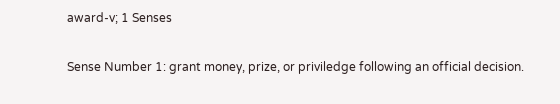award-v; 1 Senses

Sense Number 1: grant money, prize, or priviledge following an official decision.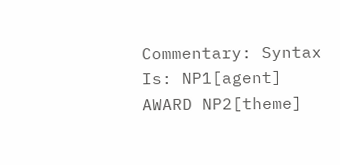Commentary: Syntax Is: NP1[agent] AWARD NP2[theme]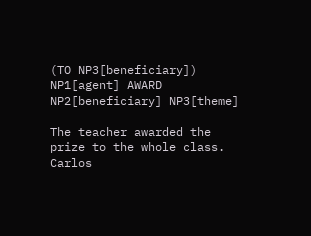(TO NP3[beneficiary]) NP1[agent] AWARD NP2[beneficiary] NP3[theme]

The teacher awarded the prize to the whole class.
Carlos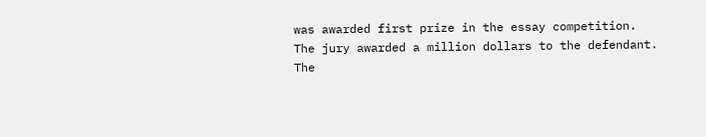was awarded first prize in the essay competition.
The jury awarded a million dollars to the defendant.
The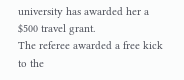university has awarded her a $500 travel grant.
The referee awarded a free kick to the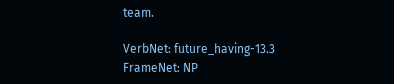team.

VerbNet: future_having-13.3
FrameNet: NP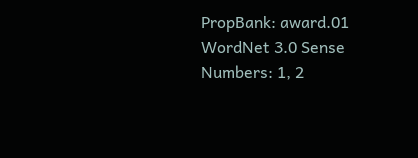PropBank: award.01
WordNet 3.0 Sense Numbers: 1, 2